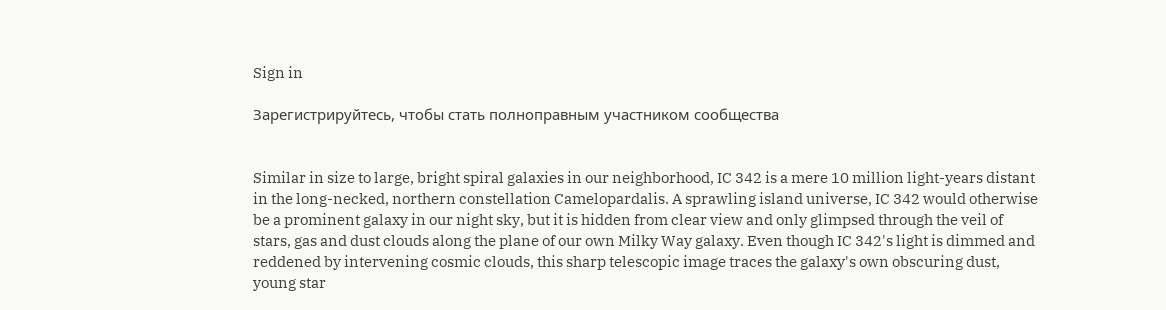Sign in

Зарегистрируйтесь, чтобы стать полноправным участником сообщества


Similar in size to large, bright spiral galaxies in our neighborhood, IC 342 is a mere 10 million light-years distant in the long-necked, northern constellation Camelopardalis. A sprawling island universe, IC 342 would otherwise be a prominent galaxy in our night sky, but it is hidden from clear view and only glimpsed through the veil of stars, gas and dust clouds along the plane of our own Milky Way galaxy. Even though IC 342's light is dimmed and reddened by intervening cosmic clouds, this sharp telescopic image traces the galaxy's own obscuring dust, young star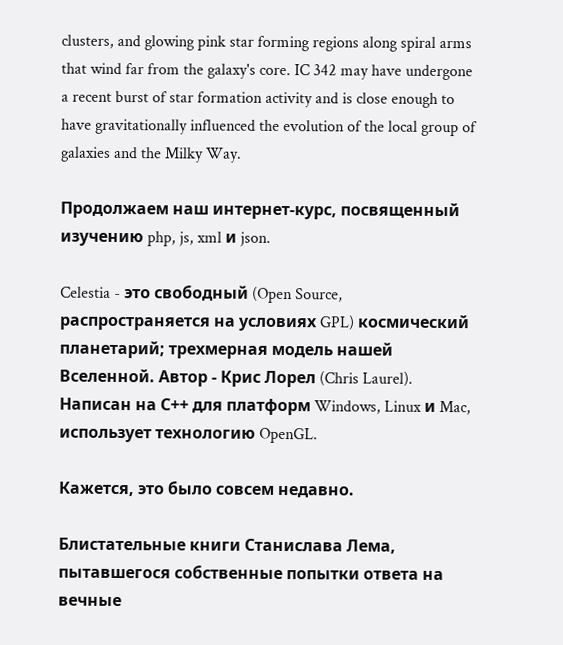clusters, and glowing pink star forming regions along spiral arms that wind far from the galaxy's core. IC 342 may have undergone a recent burst of star formation activity and is close enough to have gravitationally influenced the evolution of the local group of galaxies and the Milky Way.

Продолжаем наш интернет-курс, посвященный изучению php, js, xml и json.

Celestia - это свободный (Open Source, распространяется на условиях GPL) космический планетарий; трехмерная модель нашей Вселенной. Автор - Крис Лорел (Chris Laurel). Написан на С++ для платформ Windows, Linux и Mac, использует технологию OpenGL.

Кажется, это было совсем недавно.

Блистательные книги Станислава Лема, пытавшегося собственные попытки ответа на вечные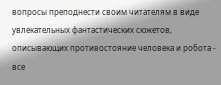вопросы преподнести своим читателям в виде увлекательных фантастических сюжетов, описывающих противостояние человека и робота - все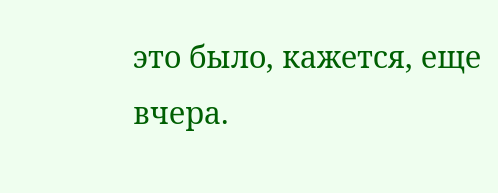это было, кажется, еще вчера.